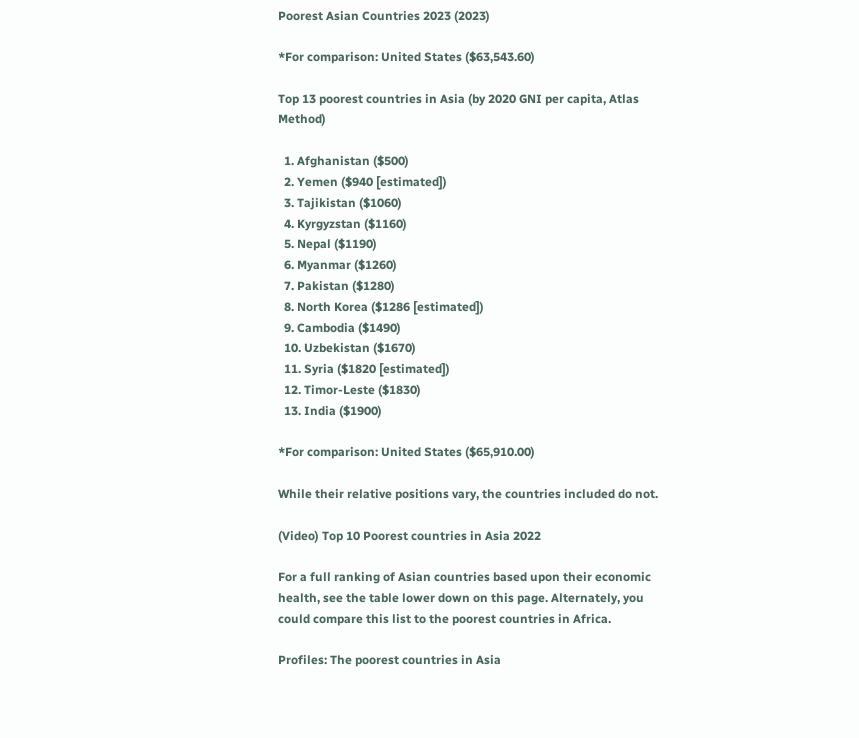Poorest Asian Countries 2023 (2023)

*For comparison: United States ($63,543.60)

Top 13 poorest countries in Asia (by 2020 GNI per capita, Atlas Method)

  1. Afghanistan ($500)
  2. Yemen ($940 [estimated])
  3. Tajikistan ($1060)
  4. Kyrgyzstan ($1160)
  5. Nepal ($1190)
  6. Myanmar ($1260)
  7. Pakistan ($1280)
  8. North Korea ($1286 [estimated])
  9. Cambodia ($1490)
  10. Uzbekistan ($1670)
  11. Syria ($1820 [estimated])
  12. Timor-Leste ($1830)
  13. India ($1900)

*For comparison: United States ($65,910.00)

While their relative positions vary, the countries included do not.

(Video) Top 10 Poorest countries in Asia 2022

For a full ranking of Asian countries based upon their economic health, see the table lower down on this page. Alternately, you could compare this list to the poorest countries in Africa.

Profiles: The poorest countries in Asia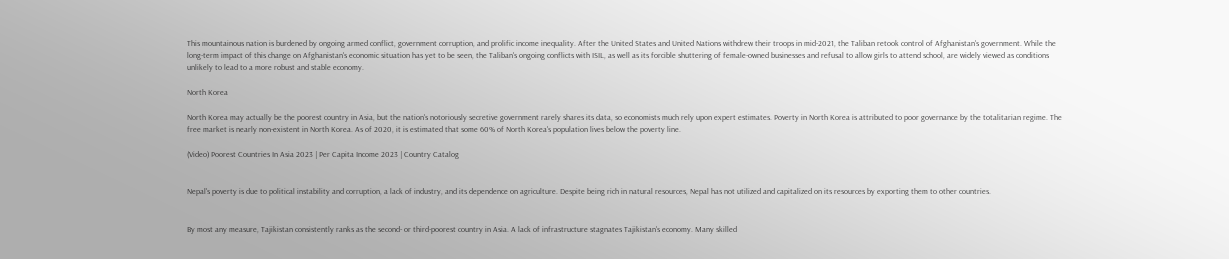This mountainous nation is burdened by ongoing armed conflict, government corruption, and prolific income inequality. After the United States and United Nations withdrew their troops in mid-2021, the Taliban retook control of Afghanistan's government. While the long-term impact of this change on Afghanistan's economic situation has yet to be seen, the Taliban's ongoing conflicts with ISIL, as well as its forcible shuttering of female-owned businesses and refusal to allow girls to attend school, are widely viewed as conditions unlikely to lead to a more robust and stable economy.

North Korea

North Korea may actually be the poorest country in Asia, but the nation's notoriously secretive government rarely shares its data, so economists much rely upon expert estimates. Poverty in North Korea is attributed to poor governance by the totalitarian regime. The free market is nearly non-existent in North Korea. As of 2020, it is estimated that some 60% of North Korea's population lives below the poverty line.

(Video) Poorest Countries In Asia 2023 | Per Capita Income 2023 | Country Catalog


Nepal's poverty is due to political instability and corruption, a lack of industry, and its dependence on agriculture. Despite being rich in natural resources, Nepal has not utilized and capitalized on its resources by exporting them to other countries.


By most any measure, Tajikistan consistently ranks as the second- or third-poorest country in Asia. A lack of infrastructure stagnates Tajikistan's economy. Many skilled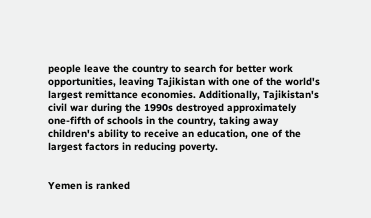people leave the country to search for better work opportunities, leaving Tajikistan with one of the world's largest remittance economies. Additionally, Tajikistan's civil war during the 1990s destroyed approximately one-fifth of schools in the country, taking away children's ability to receive an education, one of the largest factors in reducing poverty.


Yemen is ranked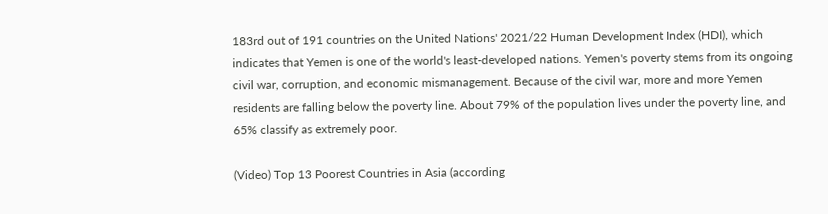183rd out of 191 countries on the United Nations' 2021/22 Human Development Index (HDI), which indicates that Yemen is one of the world's least-developed nations. Yemen's poverty stems from its ongoing civil war, corruption, and economic mismanagement. Because of the civil war, more and more Yemen residents are falling below the poverty line. About 79% of the population lives under the poverty line, and 65% classify as extremely poor.

(Video) Top 13 Poorest Countries in Asia (according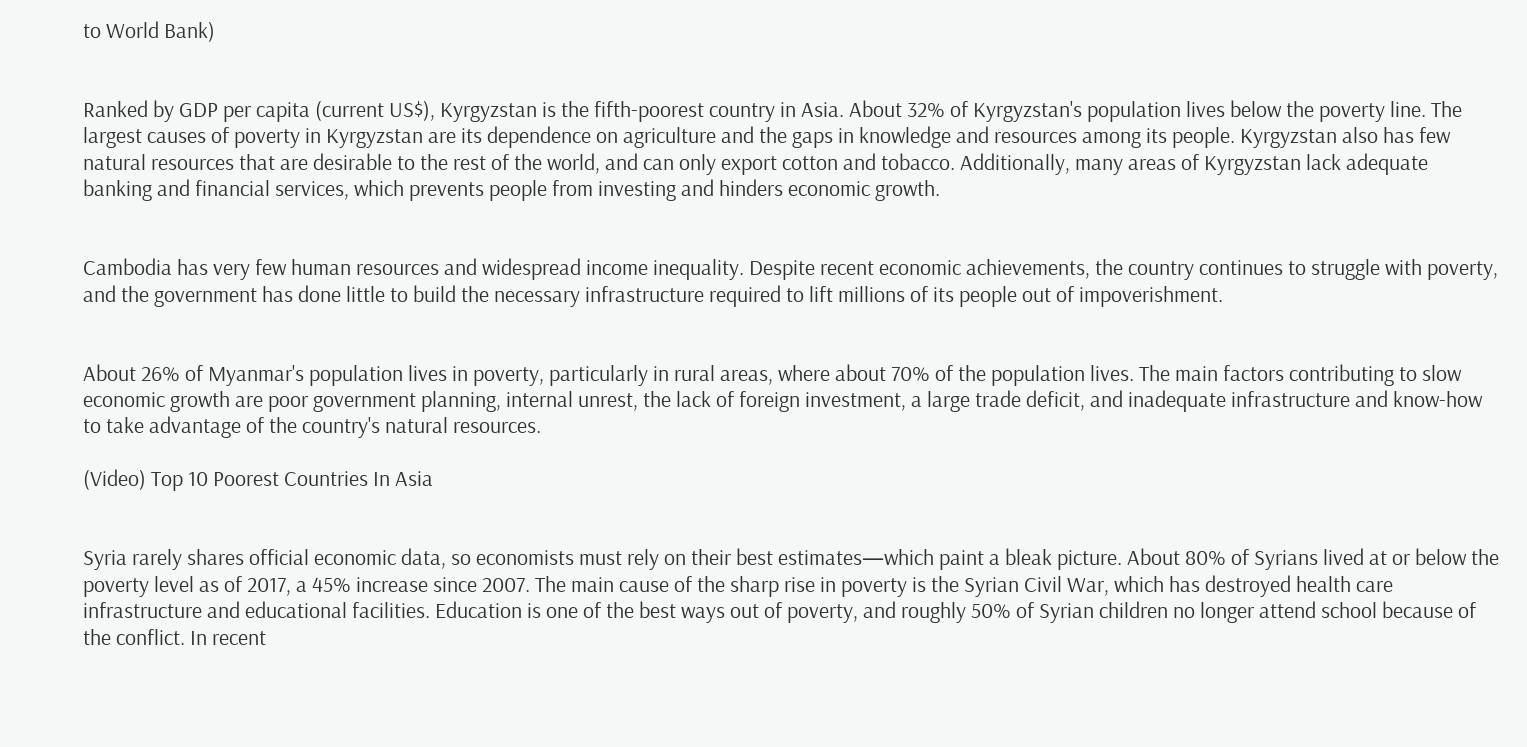to World Bank)


Ranked by GDP per capita (current US$), Kyrgyzstan is the fifth-poorest country in Asia. About 32% of Kyrgyzstan's population lives below the poverty line. The largest causes of poverty in Kyrgyzstan are its dependence on agriculture and the gaps in knowledge and resources among its people. Kyrgyzstan also has few natural resources that are desirable to the rest of the world, and can only export cotton and tobacco. Additionally, many areas of Kyrgyzstan lack adequate banking and financial services, which prevents people from investing and hinders economic growth.


Cambodia has very few human resources and widespread income inequality. Despite recent economic achievements, the country continues to struggle with poverty, and the government has done little to build the necessary infrastructure required to lift millions of its people out of impoverishment.


About 26% of Myanmar's population lives in poverty, particularly in rural areas, where about 70% of the population lives. The main factors contributing to slow economic growth are poor government planning, internal unrest, the lack of foreign investment, a large trade deficit, and inadequate infrastructure and know-how to take advantage of the country's natural resources.

(Video) Top 10 Poorest Countries In Asia


Syria rarely shares official economic data, so economists must rely on their best estimates—which paint a bleak picture. About 80% of Syrians lived at or below the poverty level as of 2017, a 45% increase since 2007. The main cause of the sharp rise in poverty is the Syrian Civil War, which has destroyed health care infrastructure and educational facilities. Education is one of the best ways out of poverty, and roughly 50% of Syrian children no longer attend school because of the conflict. In recent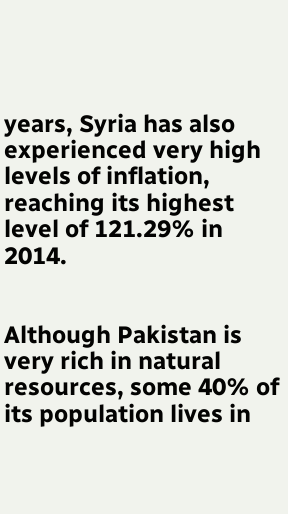years, Syria has also experienced very high levels of inflation, reaching its highest level of 121.29% in 2014.


Although Pakistan is very rich in natural resources, some 40% of its population lives in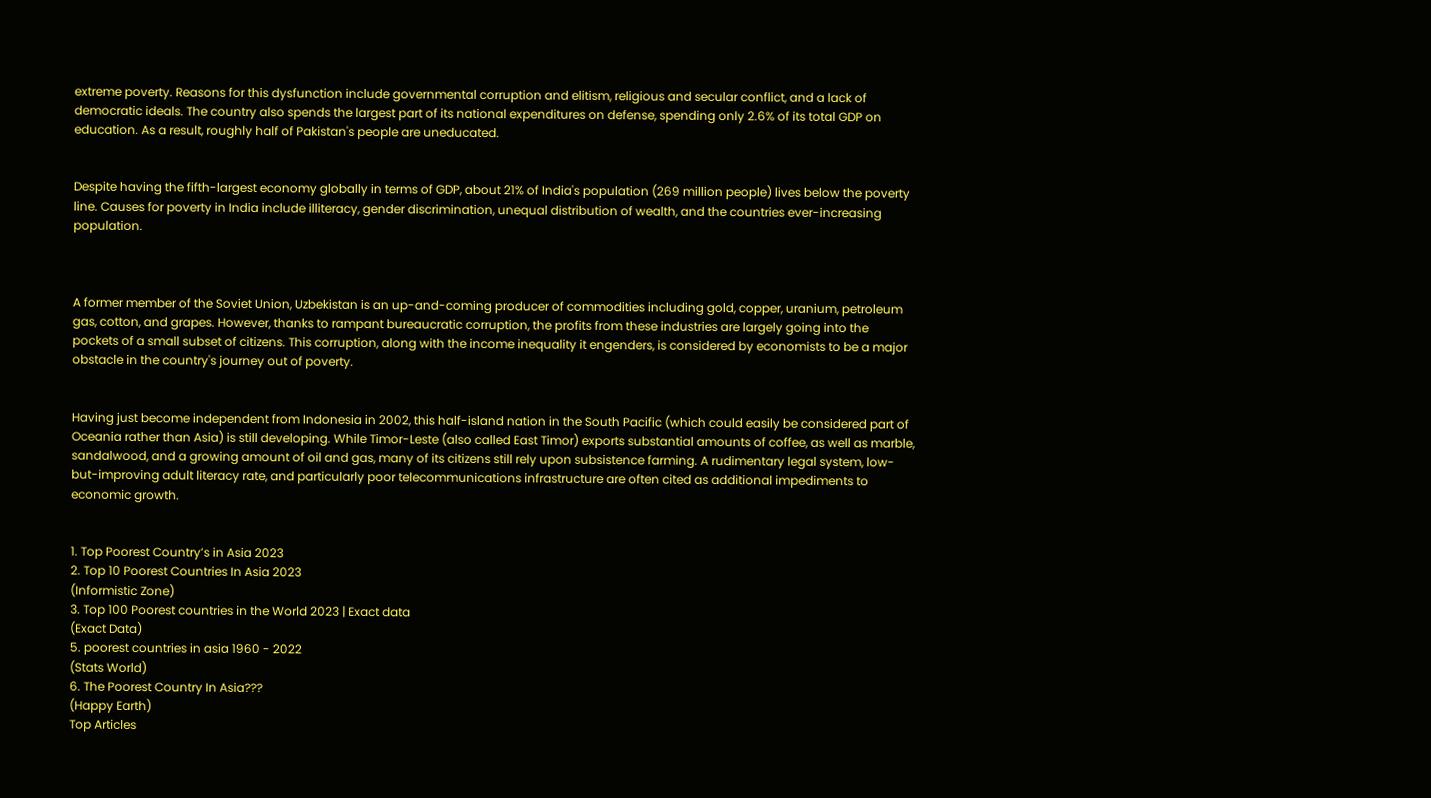extreme poverty. Reasons for this dysfunction include governmental corruption and elitism, religious and secular conflict, and a lack of democratic ideals. The country also spends the largest part of its national expenditures on defense, spending only 2.6% of its total GDP on education. As a result, roughly half of Pakistan's people are uneducated.


Despite having the fifth-largest economy globally in terms of GDP, about 21% of India's population (269 million people) lives below the poverty line. Causes for poverty in India include illiteracy, gender discrimination, unequal distribution of wealth, and the countries ever-increasing population.



A former member of the Soviet Union, Uzbekistan is an up-and-coming producer of commodities including gold, copper, uranium, petroleum gas, cotton, and grapes. However, thanks to rampant bureaucratic corruption, the profits from these industries are largely going into the pockets of a small subset of citizens. This corruption, along with the income inequality it engenders, is considered by economists to be a major obstacle in the country's journey out of poverty.


Having just become independent from Indonesia in 2002, this half-island nation in the South Pacific (which could easily be considered part of Oceania rather than Asia) is still developing. While Timor-Leste (also called East Timor) exports substantial amounts of coffee, as well as marble, sandalwood, and a growing amount of oil and gas, many of its citizens still rely upon subsistence farming. A rudimentary legal system, low-but-improving adult literacy rate, and particularly poor telecommunications infrastructure are often cited as additional impediments to economic growth.


1. Top Poorest Country’s in Asia 2023
2. Top 10 Poorest Countries In Asia 2023
(Informistic Zone)
3. Top 100 Poorest countries in the World 2023 | Exact data
(Exact Data)
5. poorest countries in asia 1960 - 2022
(Stats World)
6. The Poorest Country In Asia???
(Happy Earth)
Top Articles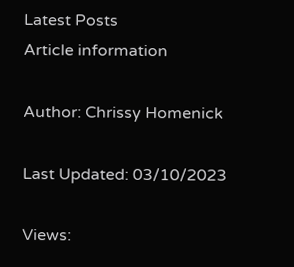Latest Posts
Article information

Author: Chrissy Homenick

Last Updated: 03/10/2023

Views: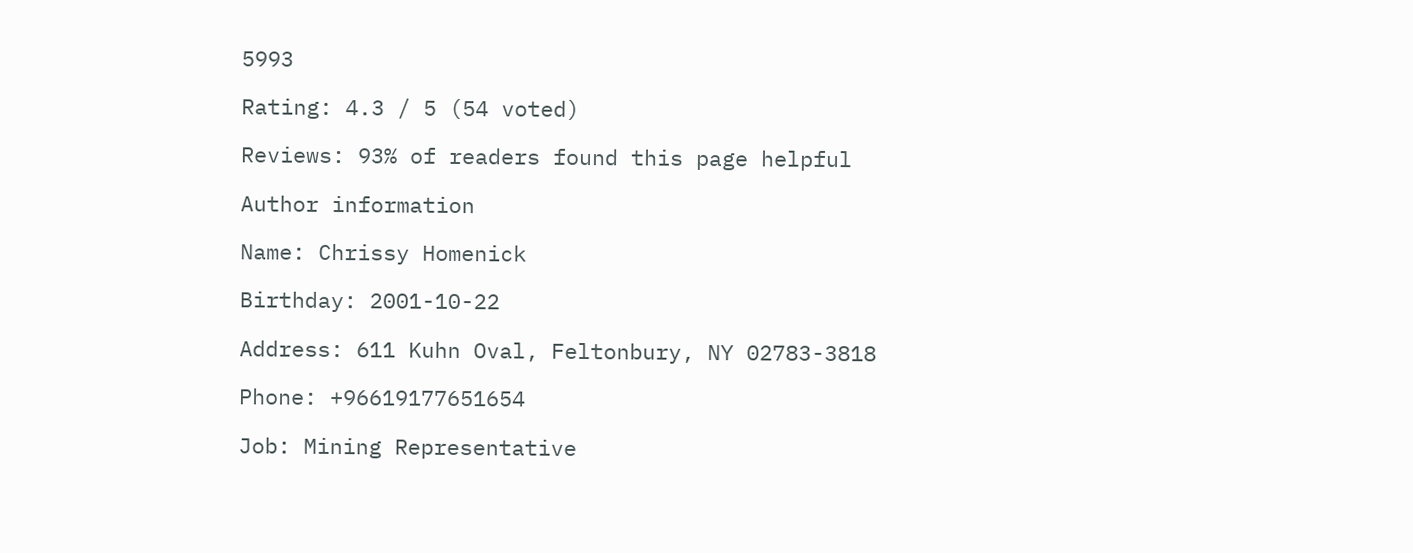5993

Rating: 4.3 / 5 (54 voted)

Reviews: 93% of readers found this page helpful

Author information

Name: Chrissy Homenick

Birthday: 2001-10-22

Address: 611 Kuhn Oval, Feltonbury, NY 02783-3818

Phone: +96619177651654

Job: Mining Representative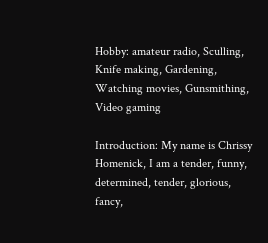Hobby: amateur radio, Sculling, Knife making, Gardening, Watching movies, Gunsmithing, Video gaming

Introduction: My name is Chrissy Homenick, I am a tender, funny, determined, tender, glorious, fancy,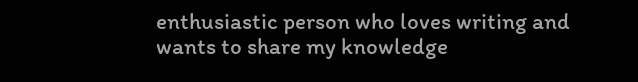enthusiastic person who loves writing and wants to share my knowledge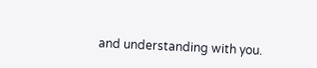and understanding with you.